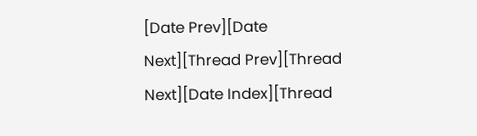[Date Prev][Date Next][Thread Prev][Thread Next][Date Index][Thread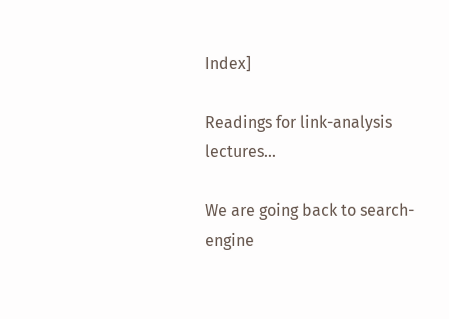Index]

Readings for link-analysis lectures...

We are going back to search-engine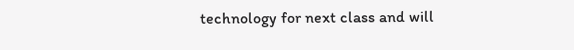technology for next class and will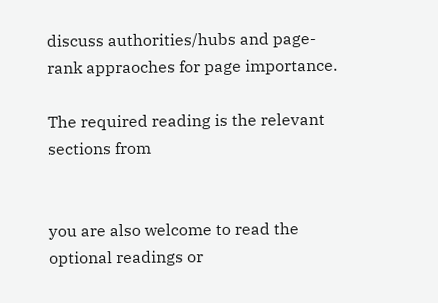discuss authorities/hubs and page-rank appraoches for page importance.

The required reading is the relevant sections from


you are also welcome to read the optional readings or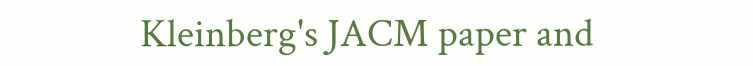Kleinberg's JACM paper and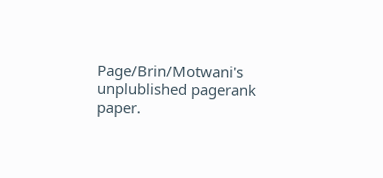Page/Brin/Motwani's unplublished pagerank paper.